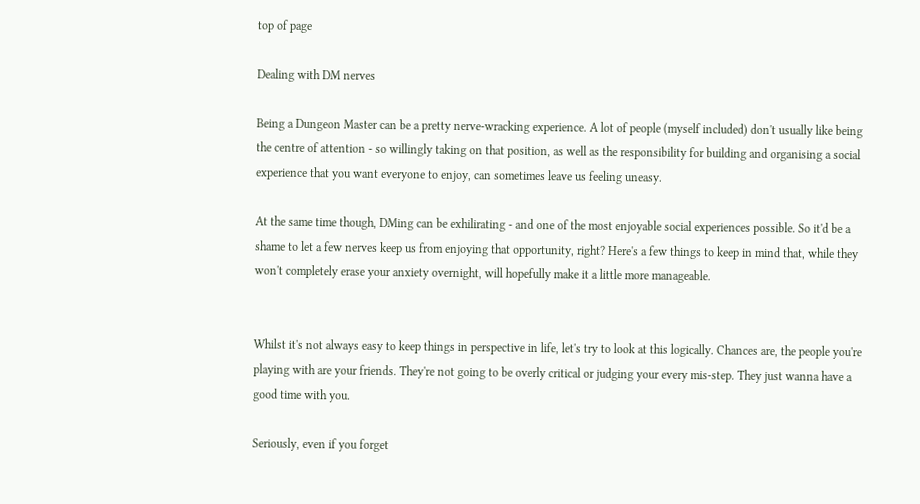top of page

Dealing with DM nerves

Being a Dungeon Master can be a pretty nerve-wracking experience. A lot of people (myself included) don't usually like being the centre of attention - so willingly taking on that position, as well as the responsibility for building and organising a social experience that you want everyone to enjoy, can sometimes leave us feeling uneasy.

At the same time though, DMing can be exhilirating - and one of the most enjoyable social experiences possible. So it'd be a shame to let a few nerves keep us from enjoying that opportunity, right? Here's a few things to keep in mind that, while they won't completely erase your anxiety overnight, will hopefully make it a little more manageable.


Whilst it's not always easy to keep things in perspective in life, let's try to look at this logically. Chances are, the people you're playing with are your friends. They're not going to be overly critical or judging your every mis-step. They just wanna have a good time with you.

Seriously, even if you forget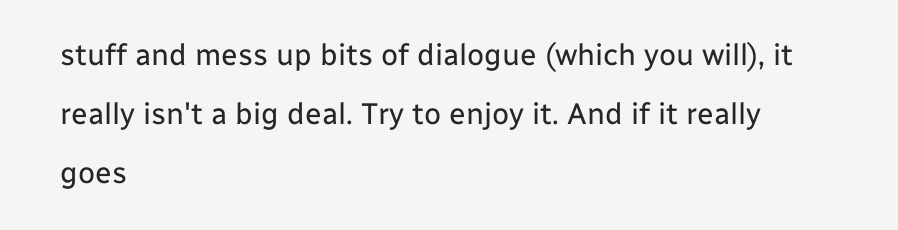stuff and mess up bits of dialogue (which you will), it really isn't a big deal. Try to enjoy it. And if it really goes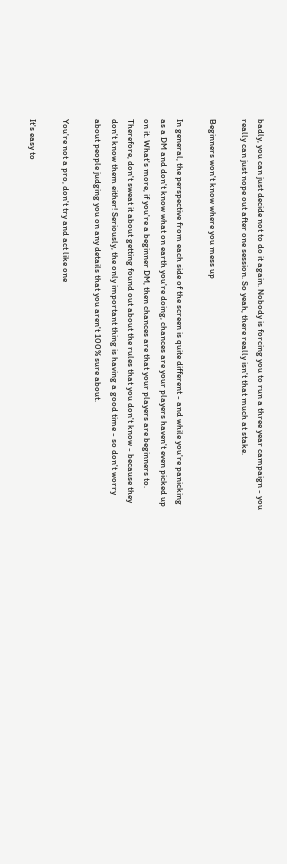badly, you can just decide not to do it again. Nobody is forcing you to run a three year campaign - you really can just nope out after one session. So yeah, there really isn't that much at stake.

Beginners won't know where you mess up

In general, the perspective from each side of the screen is quite different - and while you're panicking as a DM and don't know what on earth you're doing, chances are your players haven't even picked up on it. What's more, if you're a beginner DM, then chances are that your players are beginners to. Therefore, don't sweat it about getting found out about the rules that you don't know - because they don't know them either! Seriously, the only important thing is having a good time - so don't worry about people judging you on any details that you aren't 100% sure about.

You're not a pro, don't try and act like one

It's easy to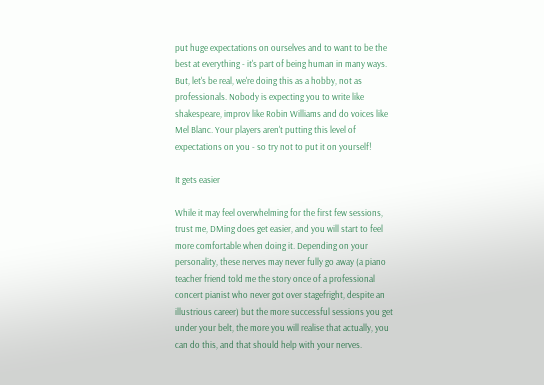put huge expectations on ourselves and to want to be the best at everything - it's part of being human in many ways. But, let's be real, we're doing this as a hobby, not as professionals. Nobody is expecting you to write like shakespeare, improv like Robin Williams and do voices like Mel Blanc. Your players aren't putting this level of expectations on you - so try not to put it on yourself!

It gets easier

While it may feel overwhelming for the first few sessions, trust me, DMing does get easier, and you will start to feel more comfortable when doing it. Depending on your personality, these nerves may never fully go away (a piano teacher friend told me the story once of a professional concert pianist who never got over stagefright, despite an illustrious career) but the more successful sessions you get under your belt, the more you will realise that actually, you can do this, and that should help with your nerves.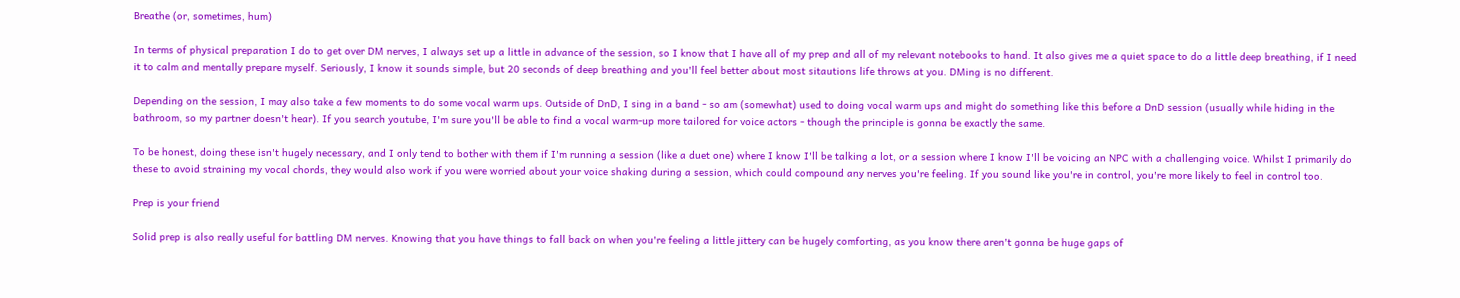Breathe (or, sometimes, hum)

In terms of physical preparation I do to get over DM nerves, I always set up a little in advance of the session, so I know that I have all of my prep and all of my relevant notebooks to hand. It also gives me a quiet space to do a little deep breathing, if I need it to calm and mentally prepare myself. Seriously, I know it sounds simple, but 20 seconds of deep breathing and you'll feel better about most sitautions life throws at you. DMing is no different.

Depending on the session, I may also take a few moments to do some vocal warm ups. Outside of DnD, I sing in a band - so am (somewhat) used to doing vocal warm ups and might do something like this before a DnD session (usually while hiding in the bathroom, so my partner doesn't hear). If you search youtube, I'm sure you'll be able to find a vocal warm-up more tailored for voice actors - though the principle is gonna be exactly the same.

To be honest, doing these isn't hugely necessary, and I only tend to bother with them if I'm running a session (like a duet one) where I know I'll be talking a lot, or a session where I know I'll be voicing an NPC with a challenging voice. Whilst I primarily do these to avoid straining my vocal chords, they would also work if you were worried about your voice shaking during a session, which could compound any nerves you're feeling. If you sound like you're in control, you're more likely to feel in control too.

Prep is your friend

Solid prep is also really useful for battling DM nerves. Knowing that you have things to fall back on when you're feeling a little jittery can be hugely comforting, as you know there aren't gonna be huge gaps of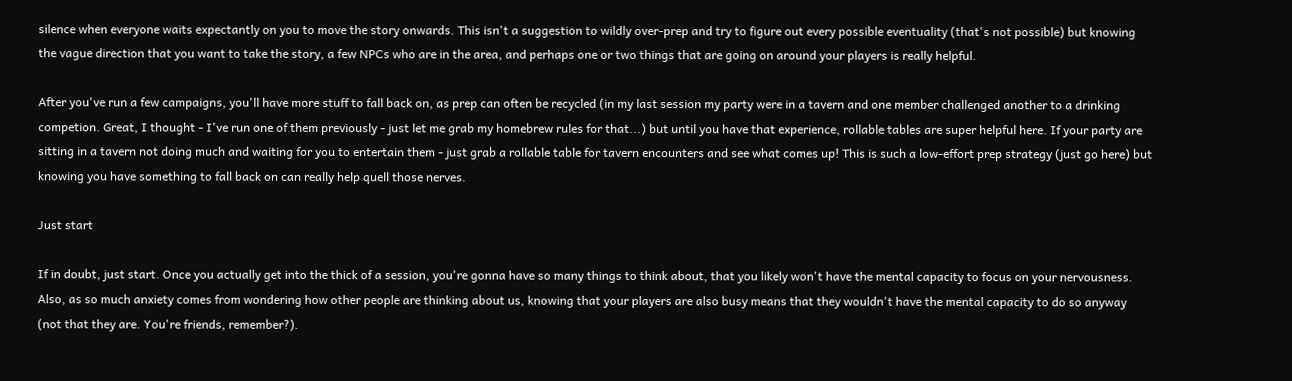silence when everyone waits expectantly on you to move the story onwards. This isn't a suggestion to wildly over-prep and try to figure out every possible eventuality (that's not possible) but knowing the vague direction that you want to take the story, a few NPCs who are in the area, and perhaps one or two things that are going on around your players is really helpful.

After you've run a few campaigns, you'll have more stuff to fall back on, as prep can often be recycled (in my last session my party were in a tavern and one member challenged another to a drinking competion. Great, I thought - I've run one of them previously - just let me grab my homebrew rules for that...) but until you have that experience, rollable tables are super helpful here. If your party are sitting in a tavern not doing much and waiting for you to entertain them - just grab a rollable table for tavern encounters and see what comes up! This is such a low-effort prep strategy (just go here) but knowing you have something to fall back on can really help quell those nerves.

Just start

If in doubt, just start. Once you actually get into the thick of a session, you're gonna have so many things to think about, that you likely won't have the mental capacity to focus on your nervousness. Also, as so much anxiety comes from wondering how other people are thinking about us, knowing that your players are also busy means that they wouldn't have the mental capacity to do so anyway (not that they are. You're friends, remember?).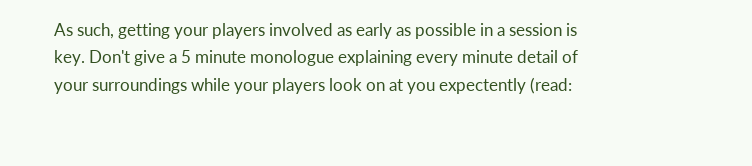As such, getting your players involved as early as possible in a session is key. Don't give a 5 minute monologue explaining every minute detail of your surroundings while your players look on at you expectently (read: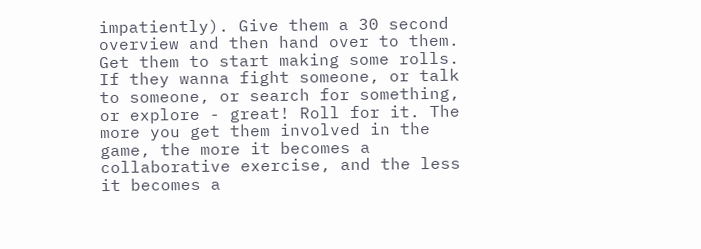impatiently). Give them a 30 second overview and then hand over to them. Get them to start making some rolls. If they wanna fight someone, or talk to someone, or search for something, or explore - great! Roll for it. The more you get them involved in the game, the more it becomes a collaborative exercise, and the less it becomes a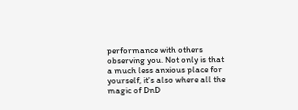performance with others observing you. Not only is that a much less anxious place for yourself, it's also where all the magic of DnD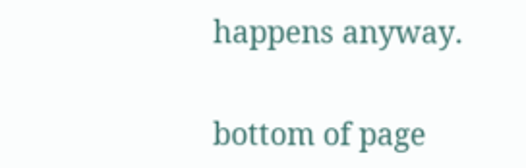happens anyway.


bottom of page